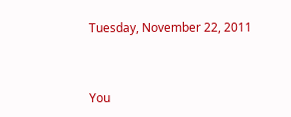Tuesday, November 22, 2011


You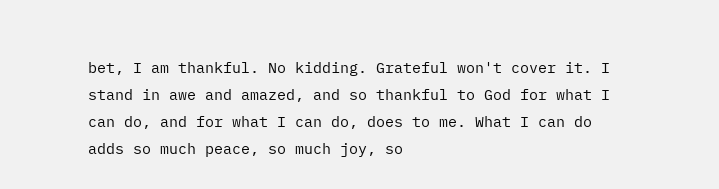bet, I am thankful. No kidding. Grateful won't cover it. I stand in awe and amazed, and so thankful to God for what I can do, and for what I can do, does to me. What I can do adds so much peace, so much joy, so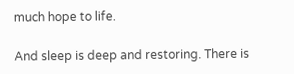much hope to life.

And sleep is deep and restoring. There is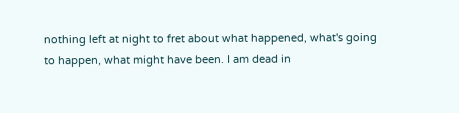nothing left at night to fret about what happened, what's going to happen, what might have been. I am dead in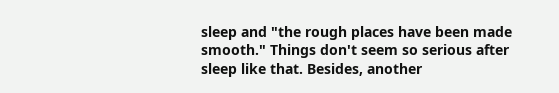sleep and "the rough places have been made smooth." Things don't seem so serious after sleep like that. Besides, another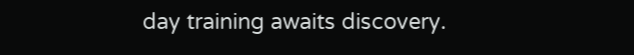day training awaits discovery.